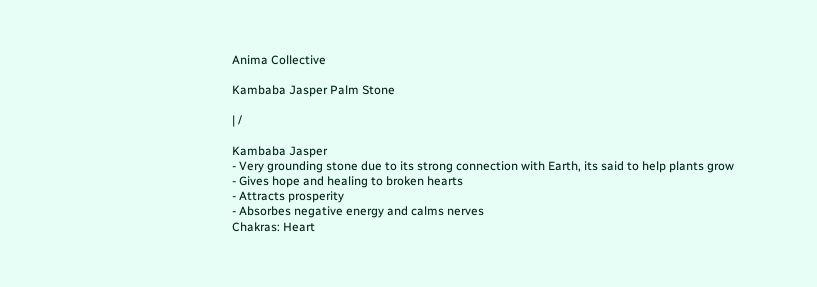Anima Collective

Kambaba Jasper Palm Stone

| /

Kambaba Jasper
- Very grounding stone due to its strong connection with Earth, its said to help plants grow
- Gives hope and healing to broken hearts
- Attracts prosperity
- Absorbes negative energy and calms nerves
Chakras: Heart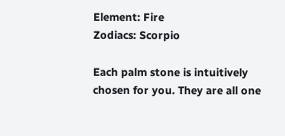Element: Fire
Zodiacs: Scorpio

Each palm stone is intuitively chosen for you. They are all one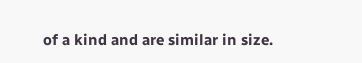of a kind and are similar in size.